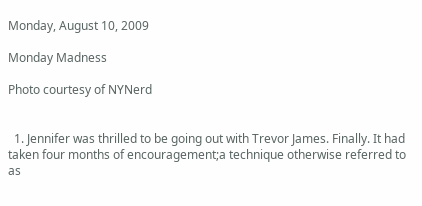Monday, August 10, 2009

Monday Madness

Photo courtesy of NYNerd


  1. Jennifer was thrilled to be going out with Trevor James. Finally. It had taken four months of encouragement;a technique otherwise referred to as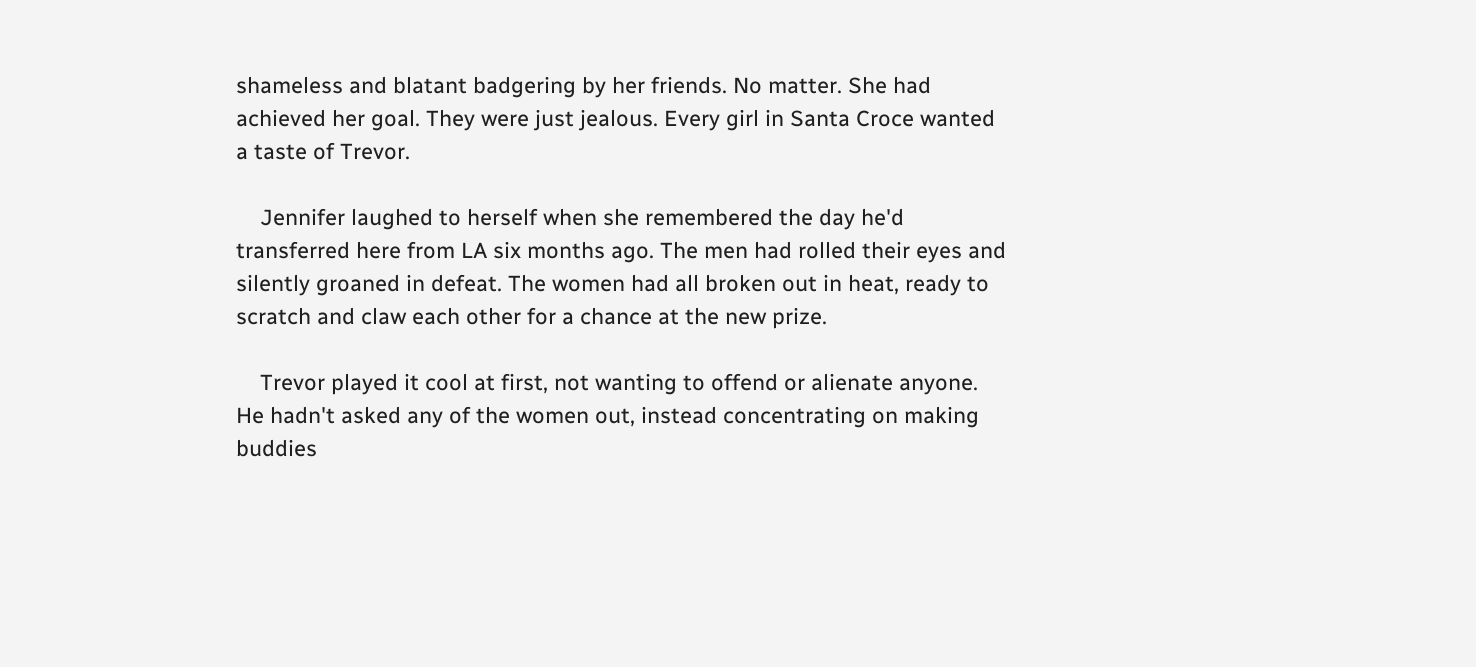shameless and blatant badgering by her friends. No matter. She had achieved her goal. They were just jealous. Every girl in Santa Croce wanted a taste of Trevor.

    Jennifer laughed to herself when she remembered the day he'd transferred here from LA six months ago. The men had rolled their eyes and silently groaned in defeat. The women had all broken out in heat, ready to scratch and claw each other for a chance at the new prize.

    Trevor played it cool at first, not wanting to offend or alienate anyone. He hadn't asked any of the women out, instead concentrating on making buddies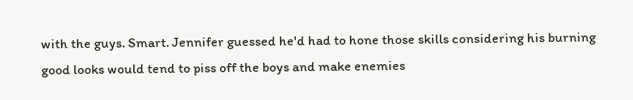with the guys. Smart. Jennifer guessed he'd had to hone those skills considering his burning good looks would tend to piss off the boys and make enemies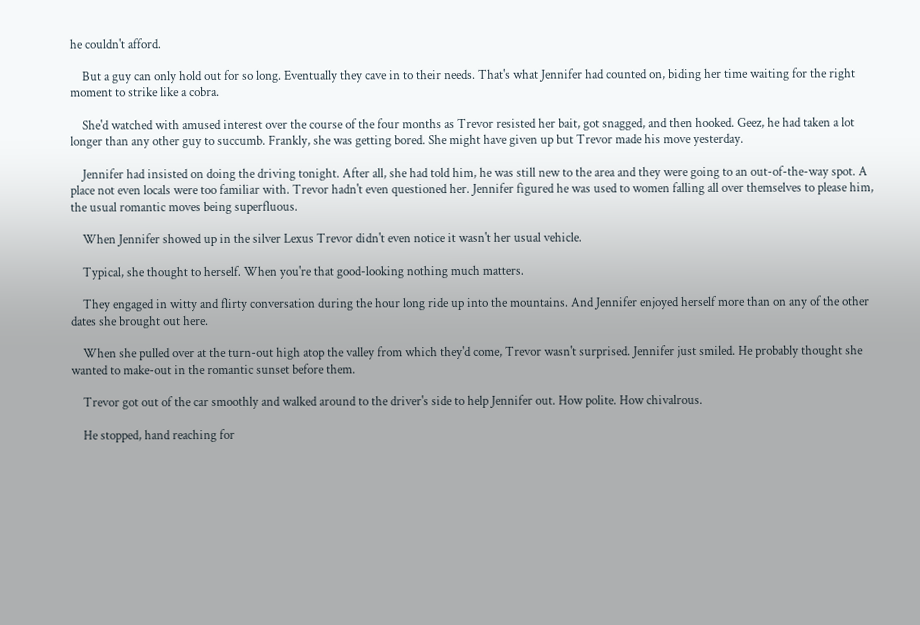he couldn't afford.

    But a guy can only hold out for so long. Eventually they cave in to their needs. That's what Jennifer had counted on, biding her time waiting for the right moment to strike like a cobra.

    She'd watched with amused interest over the course of the four months as Trevor resisted her bait, got snagged, and then hooked. Geez, he had taken a lot longer than any other guy to succumb. Frankly, she was getting bored. She might have given up but Trevor made his move yesterday.

    Jennifer had insisted on doing the driving tonight. After all, she had told him, he was still new to the area and they were going to an out-of-the-way spot. A place not even locals were too familiar with. Trevor hadn't even questioned her. Jennifer figured he was used to women falling all over themselves to please him, the usual romantic moves being superfluous.

    When Jennifer showed up in the silver Lexus Trevor didn't even notice it wasn't her usual vehicle.

    Typical, she thought to herself. When you're that good-looking nothing much matters.

    They engaged in witty and flirty conversation during the hour long ride up into the mountains. And Jennifer enjoyed herself more than on any of the other dates she brought out here.

    When she pulled over at the turn-out high atop the valley from which they'd come, Trevor wasn't surprised. Jennifer just smiled. He probably thought she wanted to make-out in the romantic sunset before them.

    Trevor got out of the car smoothly and walked around to the driver's side to help Jennifer out. How polite. How chivalrous.

    He stopped, hand reaching for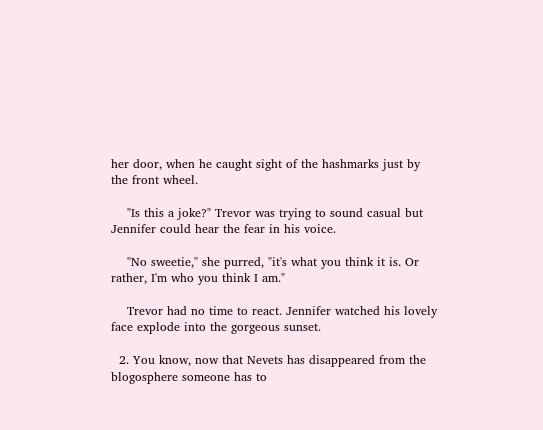her door, when he caught sight of the hashmarks just by the front wheel.

    "Is this a joke?" Trevor was trying to sound casual but Jennifer could hear the fear in his voice.

    "No sweetie," she purred, "it's what you think it is. Or rather, I'm who you think I am."

    Trevor had no time to react. Jennifer watched his lovely face explode into the gorgeous sunset.

  2. You know, now that Nevets has disappeared from the blogosphere someone has to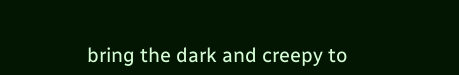bring the dark and creepy to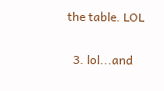the table. LOL

  3. lol...and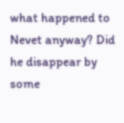what happened to Nevet anyway? Did he disappear by some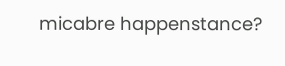micabre happenstance?